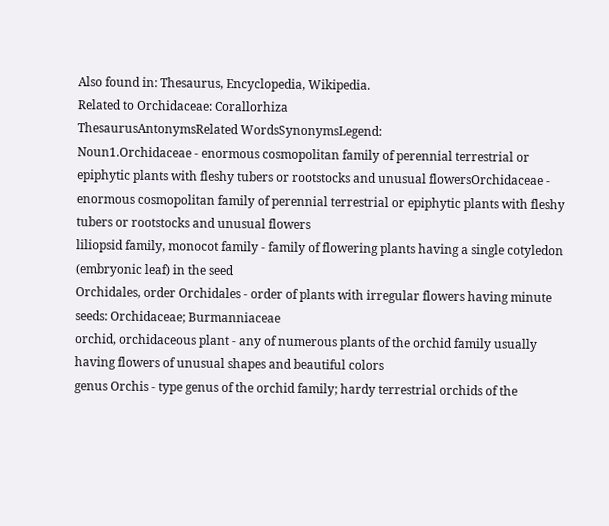Also found in: Thesaurus, Encyclopedia, Wikipedia.
Related to Orchidaceae: Corallorhiza
ThesaurusAntonymsRelated WordsSynonymsLegend:
Noun1.Orchidaceae - enormous cosmopolitan family of perennial terrestrial or epiphytic plants with fleshy tubers or rootstocks and unusual flowersOrchidaceae - enormous cosmopolitan family of perennial terrestrial or epiphytic plants with fleshy tubers or rootstocks and unusual flowers
liliopsid family, monocot family - family of flowering plants having a single cotyledon (embryonic leaf) in the seed
Orchidales, order Orchidales - order of plants with irregular flowers having minute seeds: Orchidaceae; Burmanniaceae
orchid, orchidaceous plant - any of numerous plants of the orchid family usually having flowers of unusual shapes and beautiful colors
genus Orchis - type genus of the orchid family; hardy terrestrial orchids of the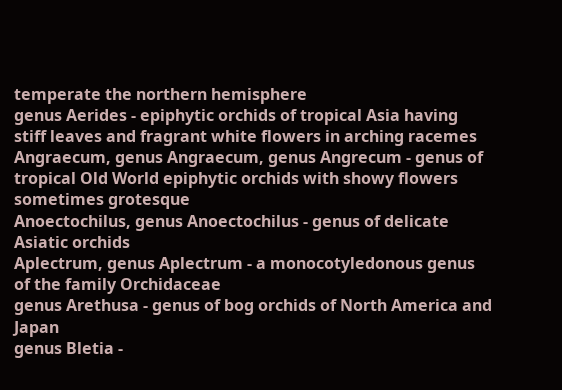temperate the northern hemisphere
genus Aerides - epiphytic orchids of tropical Asia having stiff leaves and fragrant white flowers in arching racemes
Angraecum, genus Angraecum, genus Angrecum - genus of tropical Old World epiphytic orchids with showy flowers sometimes grotesque
Anoectochilus, genus Anoectochilus - genus of delicate Asiatic orchids
Aplectrum, genus Aplectrum - a monocotyledonous genus of the family Orchidaceae
genus Arethusa - genus of bog orchids of North America and Japan
genus Bletia -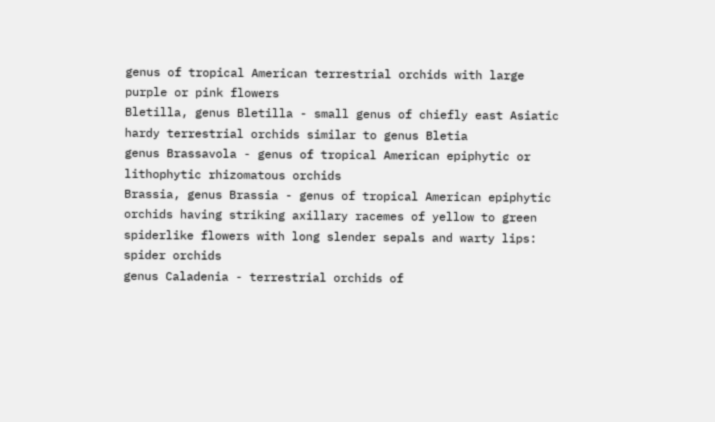genus of tropical American terrestrial orchids with large purple or pink flowers
Bletilla, genus Bletilla - small genus of chiefly east Asiatic hardy terrestrial orchids similar to genus Bletia
genus Brassavola - genus of tropical American epiphytic or lithophytic rhizomatous orchids
Brassia, genus Brassia - genus of tropical American epiphytic orchids having striking axillary racemes of yellow to green spiderlike flowers with long slender sepals and warty lips: spider orchids
genus Caladenia - terrestrial orchids of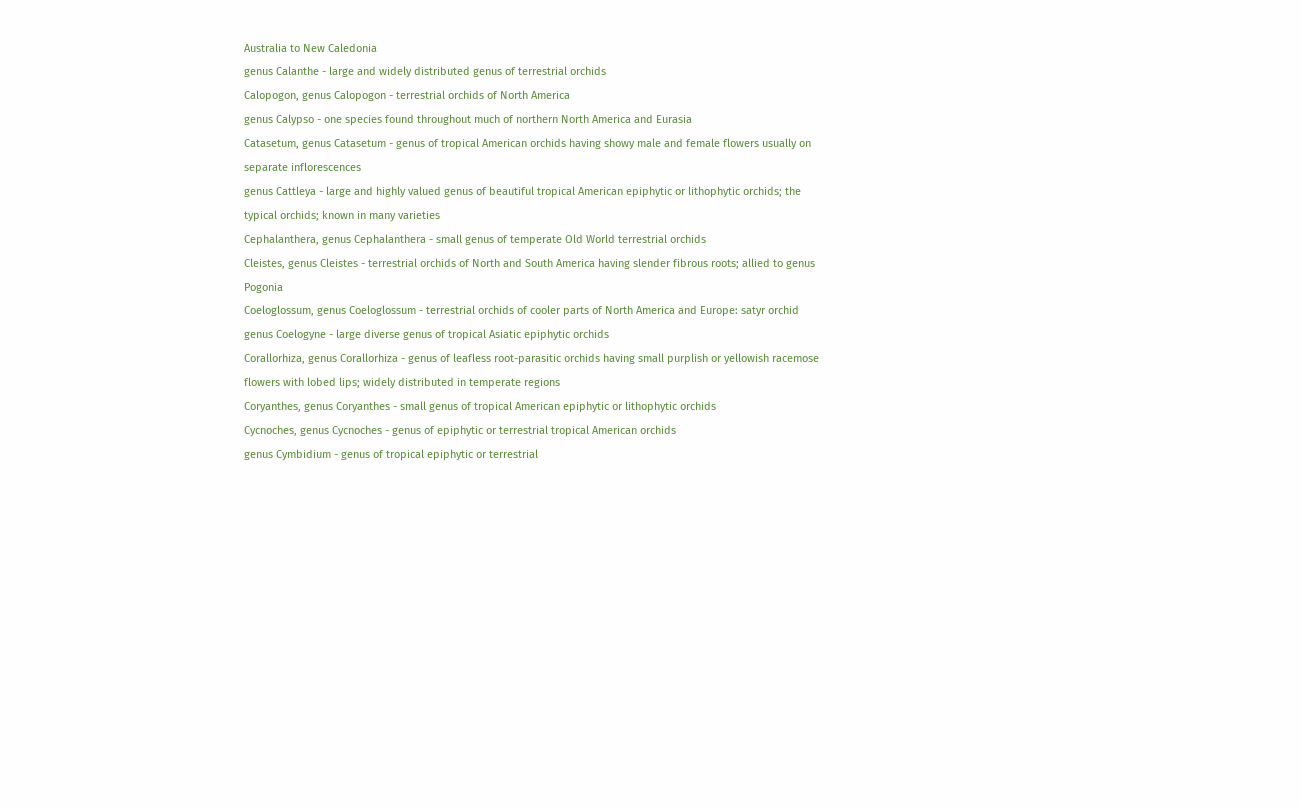Australia to New Caledonia
genus Calanthe - large and widely distributed genus of terrestrial orchids
Calopogon, genus Calopogon - terrestrial orchids of North America
genus Calypso - one species found throughout much of northern North America and Eurasia
Catasetum, genus Catasetum - genus of tropical American orchids having showy male and female flowers usually on separate inflorescences
genus Cattleya - large and highly valued genus of beautiful tropical American epiphytic or lithophytic orchids; the typical orchids; known in many varieties
Cephalanthera, genus Cephalanthera - small genus of temperate Old World terrestrial orchids
Cleistes, genus Cleistes - terrestrial orchids of North and South America having slender fibrous roots; allied to genus Pogonia
Coeloglossum, genus Coeloglossum - terrestrial orchids of cooler parts of North America and Europe: satyr orchid
genus Coelogyne - large diverse genus of tropical Asiatic epiphytic orchids
Corallorhiza, genus Corallorhiza - genus of leafless root-parasitic orchids having small purplish or yellowish racemose flowers with lobed lips; widely distributed in temperate regions
Coryanthes, genus Coryanthes - small genus of tropical American epiphytic or lithophytic orchids
Cycnoches, genus Cycnoches - genus of epiphytic or terrestrial tropical American orchids
genus Cymbidium - genus of tropical epiphytic or terrestrial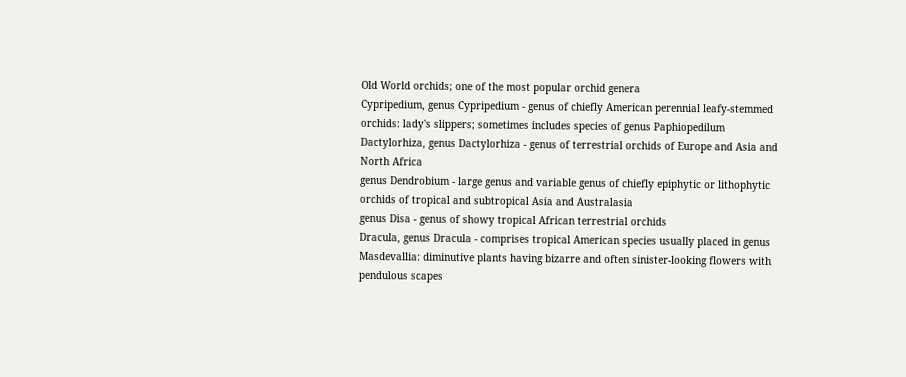Old World orchids; one of the most popular orchid genera
Cypripedium, genus Cypripedium - genus of chiefly American perennial leafy-stemmed orchids: lady's slippers; sometimes includes species of genus Paphiopedilum
Dactylorhiza, genus Dactylorhiza - genus of terrestrial orchids of Europe and Asia and North Africa
genus Dendrobium - large genus and variable genus of chiefly epiphytic or lithophytic orchids of tropical and subtropical Asia and Australasia
genus Disa - genus of showy tropical African terrestrial orchids
Dracula, genus Dracula - comprises tropical American species usually placed in genus Masdevallia: diminutive plants having bizarre and often sinister-looking flowers with pendulous scapes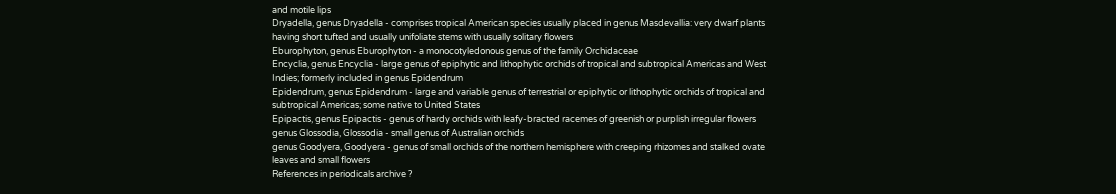and motile lips
Dryadella, genus Dryadella - comprises tropical American species usually placed in genus Masdevallia: very dwarf plants having short tufted and usually unifoliate stems with usually solitary flowers
Eburophyton, genus Eburophyton - a monocotyledonous genus of the family Orchidaceae
Encyclia, genus Encyclia - large genus of epiphytic and lithophytic orchids of tropical and subtropical Americas and West Indies; formerly included in genus Epidendrum
Epidendrum, genus Epidendrum - large and variable genus of terrestrial or epiphytic or lithophytic orchids of tropical and subtropical Americas; some native to United States
Epipactis, genus Epipactis - genus of hardy orchids with leafy-bracted racemes of greenish or purplish irregular flowers
genus Glossodia, Glossodia - small genus of Australian orchids
genus Goodyera, Goodyera - genus of small orchids of the northern hemisphere with creeping rhizomes and stalked ovate leaves and small flowers
References in periodicals archive ?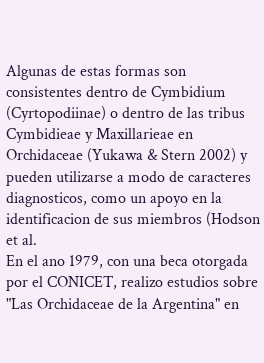Algunas de estas formas son consistentes dentro de Cymbidium (Cyrtopodiinae) o dentro de las tribus Cymbidieae y Maxillarieae en Orchidaceae (Yukawa & Stern 2002) y pueden utilizarse a modo de caracteres diagnosticos, como un apoyo en la identificacion de sus miembros (Hodson et al.
En el ano 1979, con una beca otorgada por el CONICET, realizo estudios sobre "Las Orchidaceae de la Argentina" en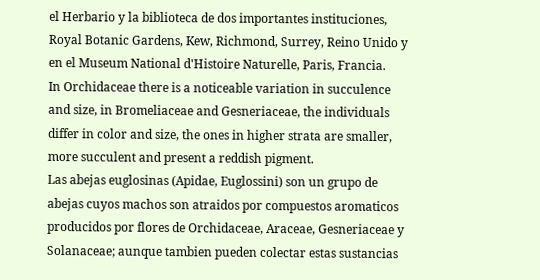el Herbario y la biblioteca de dos importantes instituciones, Royal Botanic Gardens, Kew, Richmond, Surrey, Reino Unido y en el Museum National d'Histoire Naturelle, Paris, Francia.
In Orchidaceae there is a noticeable variation in succulence and size, in Bromeliaceae and Gesneriaceae, the individuals differ in color and size, the ones in higher strata are smaller, more succulent and present a reddish pigment.
Las abejas euglosinas (Apidae, Euglossini) son un grupo de abejas cuyos machos son atraidos por compuestos aromaticos producidos por flores de Orchidaceae, Araceae, Gesneriaceae y Solanaceae; aunque tambien pueden colectar estas sustancias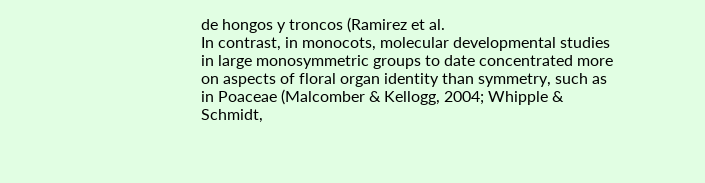de hongos y troncos (Ramirez et al.
In contrast, in monocots, molecular developmental studies in large monosymmetric groups to date concentrated more on aspects of floral organ identity than symmetry, such as in Poaceae (Malcomber & Kellogg, 2004; Whipple & Schmidt,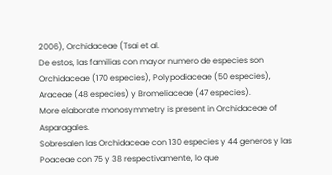2006), Orchidaceae (Tsai et al.
De estos, las familias con mayor numero de especies son Orchidaceae (170 especies), Polypodiaceae (50 especies), Araceae (48 especies) y Bromeliaceae (47 especies).
More elaborate monosymmetry is present in Orchidaceae of Asparagales.
Sobresalen las Orchidaceae con 130 especies y 44 generos y las Poaceae con 75 y 38 respectivamente, lo que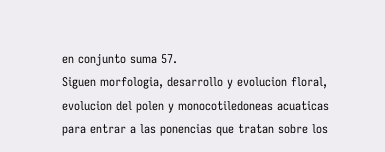en conjunto suma 57.
Siguen morfologia, desarrollo y evolucion floral, evolucion del polen y monocotiledoneas acuaticas para entrar a las ponencias que tratan sobre los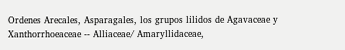Ordenes Arecales, Asparagales, los grupos lilidos de Agavaceae y Xanthorrhoeaceae -- Alliaceae/ Amaryllidaceae,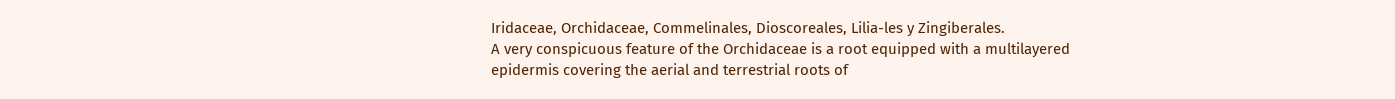Iridaceae, Orchidaceae, Commelinales, Dioscoreales, Lilia-les y Zingiberales.
A very conspicuous feature of the Orchidaceae is a root equipped with a multilayered epidermis covering the aerial and terrestrial roots of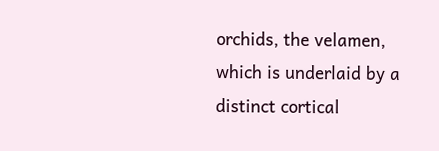orchids, the velamen, which is underlaid by a distinct cortical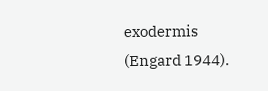exodermis (Engard 1944).